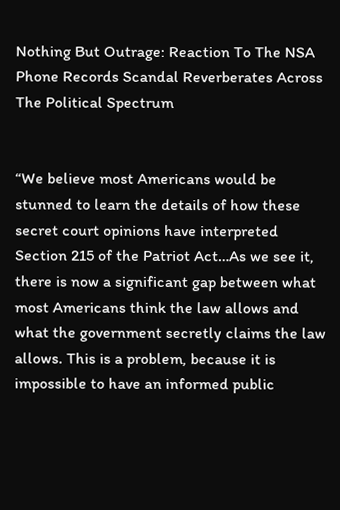Nothing But Outrage: Reaction To The NSA Phone Records Scandal Reverberates Across The Political Spectrum


“We believe most Americans would be stunned to learn the details of how these secret court opinions have interpreted Section 215 of the Patriot Act…As we see it, there is now a significant gap between what most Americans think the law allows and what the government secretly claims the law allows. This is a problem, because it is impossible to have an informed public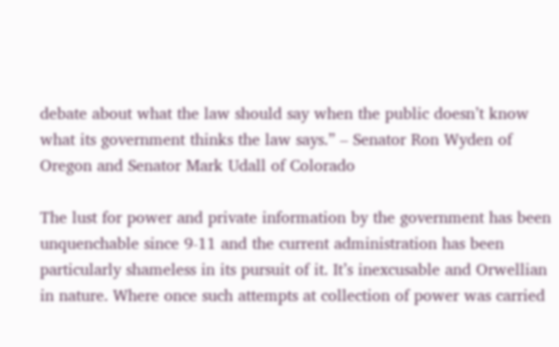debate about what the law should say when the public doesn’t know what its government thinks the law says.” – Senator Ron Wyden of Oregon and Senator Mark Udall of Colorado

The lust for power and private information by the government has been unquenchable since 9-11 and the current administration has been particularly shameless in its pursuit of it. It’s inexcusable and Orwellian in nature. Where once such attempts at collection of power was carried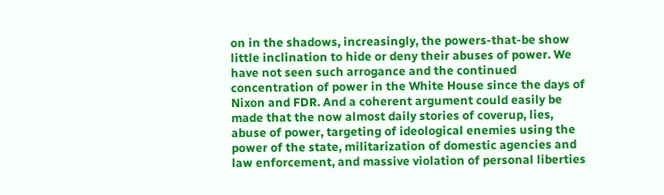on in the shadows, increasingly, the powers-that-be show little inclination to hide or deny their abuses of power. We have not seen such arrogance and the continued concentration of power in the White House since the days of Nixon and FDR. And a coherent argument could easily be made that the now almost daily stories of coverup, lies, abuse of power, targeting of ideological enemies using the power of the state, militarization of domestic agencies and law enforcement, and massive violation of personal liberties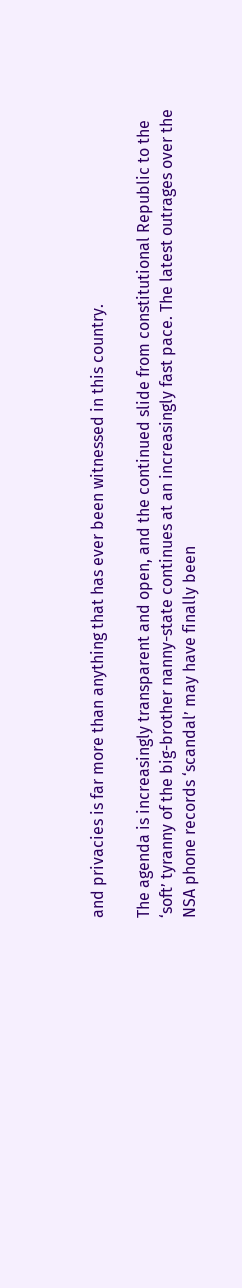and privacies is far more than anything that has ever been witnessed in this country.

The agenda is increasingly transparent and open, and the continued slide from constitutional Republic to the ‘soft’ tyranny of the big-brother nanny-state continues at an increasingly fast pace. The latest outrages over the NSA phone records ‘scandal’ may have finally been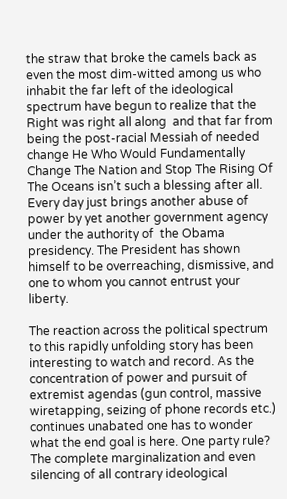the straw that broke the camels back as even the most dim-witted among us who inhabit the far left of the ideological spectrum have begun to realize that the Right was right all along  and that far from being the post-racial Messiah of needed change He Who Would Fundamentally Change The Nation and Stop The Rising Of The Oceans isn’t such a blessing after all. Every day just brings another abuse of power by yet another government agency under the authority of  the Obama presidency. The President has shown himself to be overreaching, dismissive, and one to whom you cannot entrust your liberty.

The reaction across the political spectrum to this rapidly unfolding story has been interesting to watch and record. As the concentration of power and pursuit of extremist agendas (gun control, massive wiretapping, seizing of phone records etc.) continues unabated one has to wonder what the end goal is here. One party rule? The complete marginalization and even silencing of all contrary ideological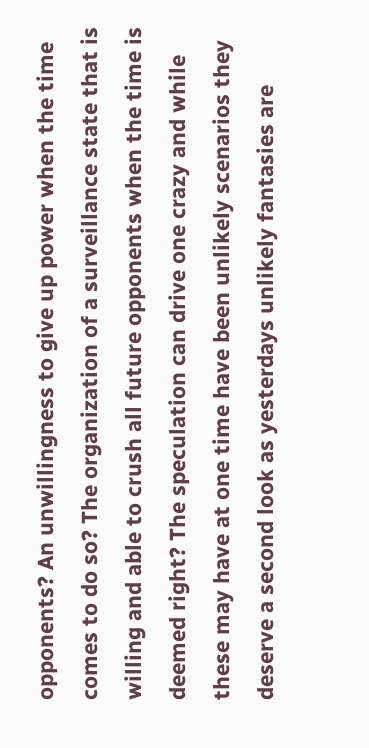opponents? An unwillingness to give up power when the time comes to do so? The organization of a surveillance state that is willing and able to crush all future opponents when the time is deemed right? The speculation can drive one crazy and while these may have at one time have been unlikely scenarios they deserve a second look as yesterdays unlikely fantasies are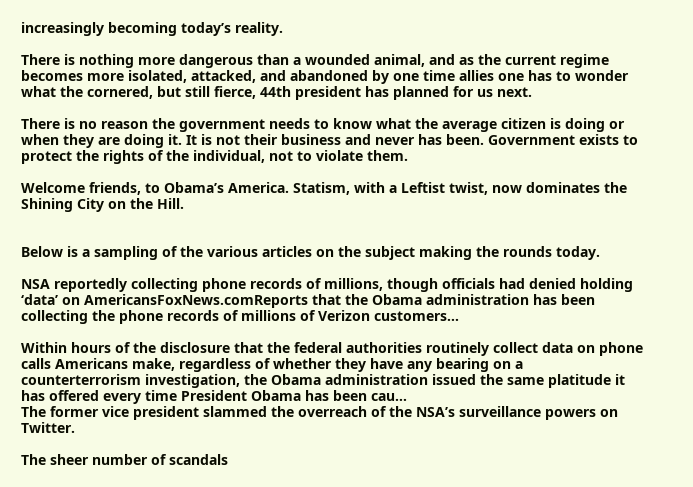increasingly becoming today’s reality.

There is nothing more dangerous than a wounded animal, and as the current regime becomes more isolated, attacked, and abandoned by one time allies one has to wonder what the cornered, but still fierce, 44th president has planned for us next.

There is no reason the government needs to know what the average citizen is doing or when they are doing it. It is not their business and never has been. Government exists to protect the rights of the individual, not to violate them.

Welcome friends, to Obama’s America. Statism, with a Leftist twist, now dominates the Shining City on the Hill.


Below is a sampling of the various articles on the subject making the rounds today.

NSA reportedly collecting phone records of millions, though officials had denied holding ‘data’ on AmericansFoxNews.comReports that the Obama administration has been collecting the phone records of millions of Verizon customers…

Within hours of the disclosure that the federal authorities routinely collect data on phone calls Americans make, regardless of whether they have any bearing on a counterterrorism investigation, the Obama administration issued the same platitude it has offered every time President Obama has been cau…
The former vice president slammed the overreach of the NSA’s surveillance powers on Twitter.

The sheer number of scandals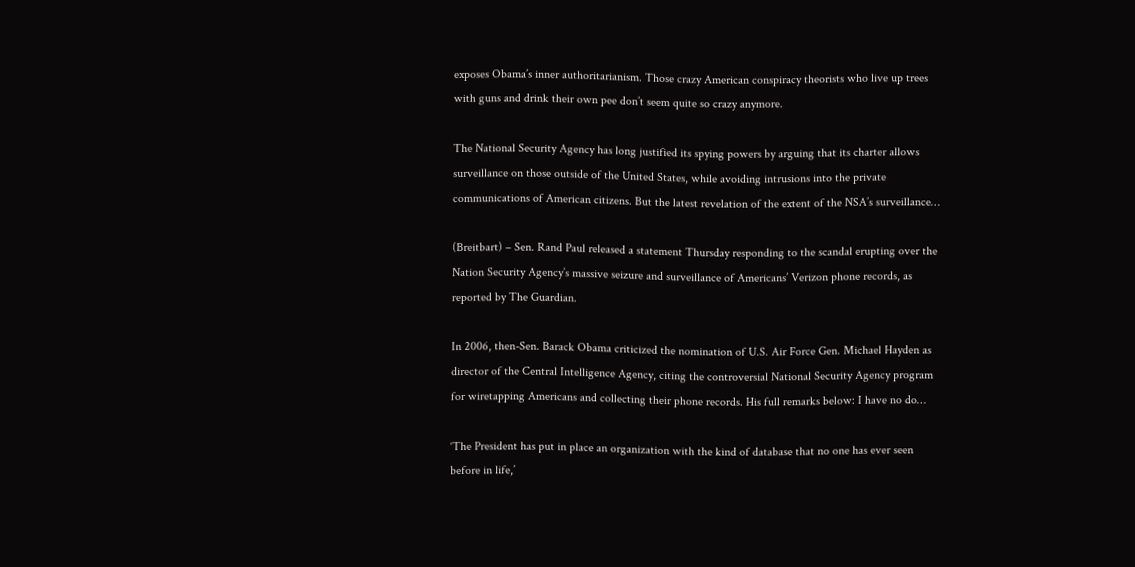exposes Obama’s inner authoritarianism. Those crazy American conspiracy theorists who live up trees with guns and drink their own pee don’t seem quite so crazy anymore.

The National Security Agency has long justified its spying powers by arguing that its charter allows surveillance on those outside of the United States, while avoiding intrusions into the private communications of American citizens. But the latest revelation of the extent of the NSA’s surveillance…

(Breitbart) – Sen. Rand Paul released a statement Thursday responding to the scandal erupting over the Nation Security Agency’s massive seizure and surveillance of Americans’ Verizon phone records, as reported by The Guardian.

In 2006, then-Sen. Barack Obama criticized the nomination of U.S. Air Force Gen. Michael Hayden as director of the Central Intelligence Agency, citing the controversial National Security Agency program for wiretapping Americans and collecting their phone records. His full remarks below: I have no do…

‘The President has put in place an organization with the kind of database that no one has ever seen before in life,’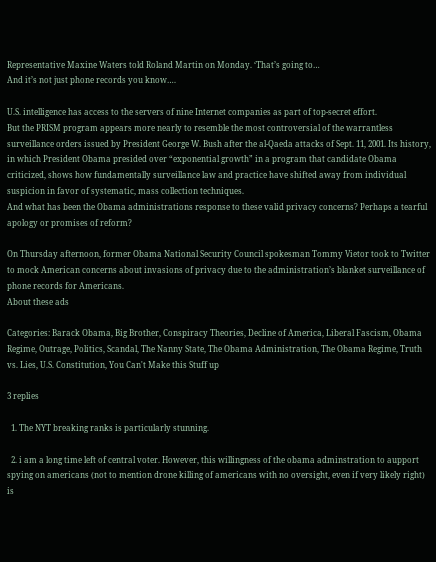Representative Maxine Waters told Roland Martin on Monday. ‘That’s going to…
And it’s not just phone records you know….

U.S. intelligence has access to the servers of nine Internet companies as part of top-secret effort.
But the PRISM program appears more nearly to resemble the most controversial of the warrantless surveillance orders issued by President George W. Bush after the al-Qaeda attacks of Sept. 11, 2001. Its history, in which President Obama presided over “exponential growth” in a program that candidate Obama criticized, shows how fundamentally surveillance law and practice have shifted away from individual suspicion in favor of systematic, mass collection techniques.
And what has been the Obama administrations response to these valid privacy concerns? Perhaps a tearful apology or promises of reform?

On Thursday afternoon, former Obama National Security Council spokesman Tommy Vietor took to Twitter to mock American concerns about invasions of privacy due to the administration’s blanket surveillance of phone records for Americans.
About these ads

Categories: Barack Obama, Big Brother, Conspiracy Theories, Decline of America, Liberal Fascism, Obama Regime, Outrage, Politics, Scandal, The Nanny State, The Obama Administration, The Obama Regime, Truth vs. Lies, U.S. Constitution, You Can't Make this Stuff up

3 replies

  1. The NYT breaking ranks is particularly stunning.

  2. i am a long time left of central voter. However, this willingness of the obama adminstration to aupport spying on americans (not to mention drone killing of americans with no oversight, even if very likely right) is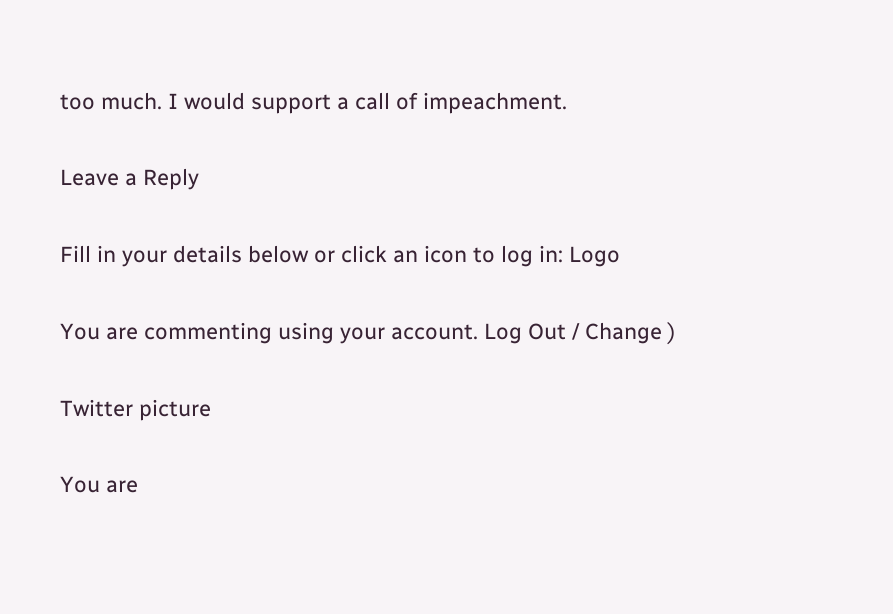too much. I would support a call of impeachment.

Leave a Reply

Fill in your details below or click an icon to log in: Logo

You are commenting using your account. Log Out / Change )

Twitter picture

You are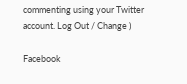commenting using your Twitter account. Log Out / Change )

Facebook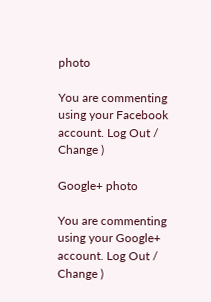photo

You are commenting using your Facebook account. Log Out / Change )

Google+ photo

You are commenting using your Google+ account. Log Out / Change )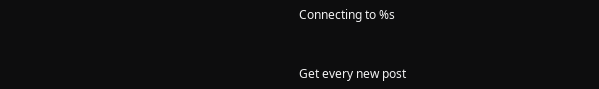Connecting to %s


Get every new post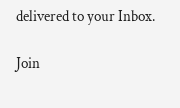delivered to your Inbox.

Join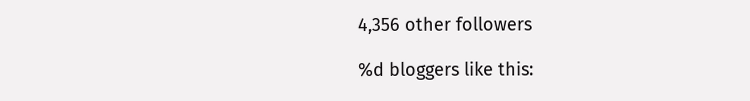4,356 other followers

%d bloggers like this: